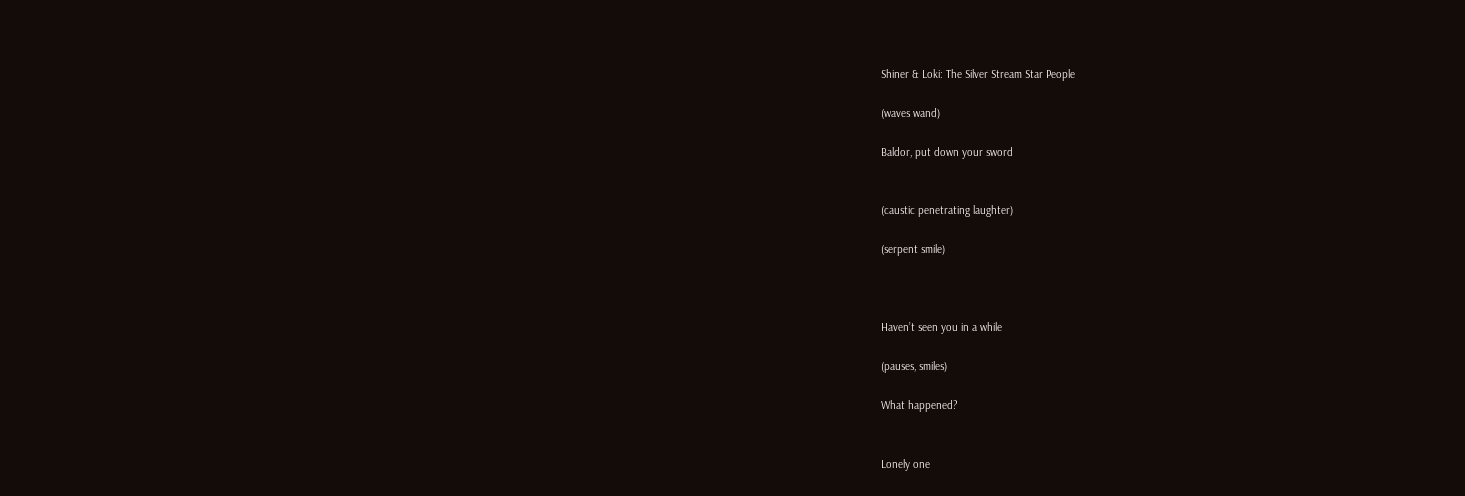Shiner & Loki: The Silver Stream Star People

(waves wand)

Baldor, put down your sword


(caustic penetrating laughter)

(serpent smile)



Haven’t seen you in a while

(pauses, smiles)

What happened?


Lonely one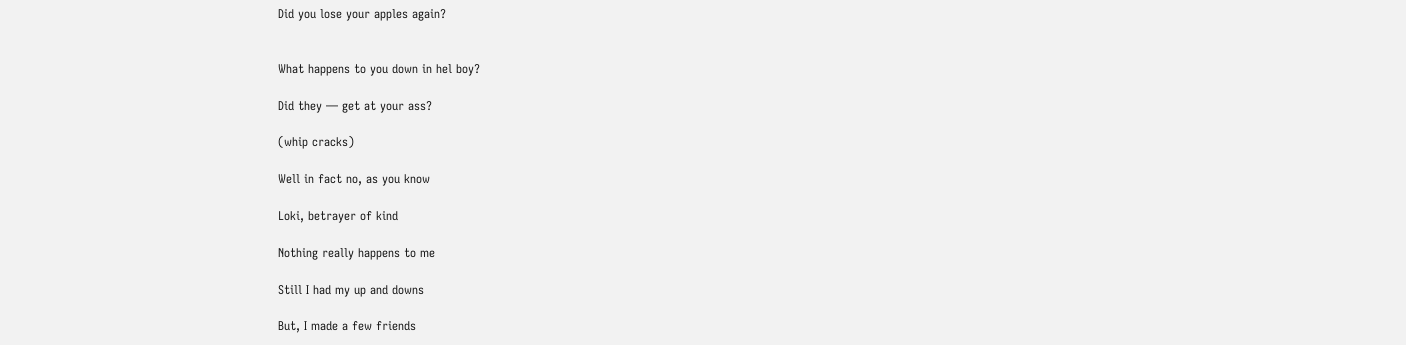Did you lose your apples again?


What happens to you down in hel boy?

Did they — get at your ass?

(whip cracks)

Well in fact no, as you know

Loki, betrayer of kind

Nothing really happens to me

Still I had my up and downs

But, I made a few friends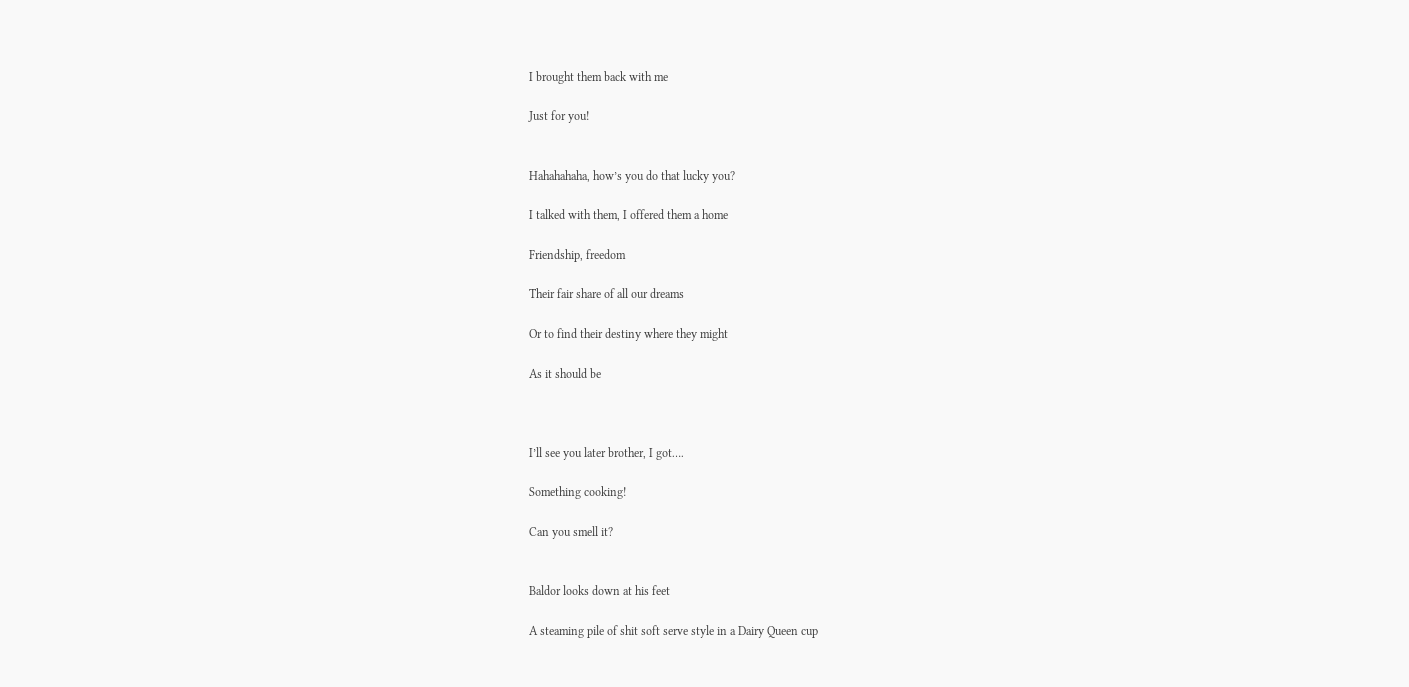I brought them back with me

Just for you!


Hahahahaha, how’s you do that lucky you?

I talked with them, I offered them a home

Friendship, freedom

Their fair share of all our dreams

Or to find their destiny where they might

As it should be



I’ll see you later brother, I got….

Something cooking!

Can you smell it?


Baldor looks down at his feet

A steaming pile of shit soft serve style in a Dairy Queen cup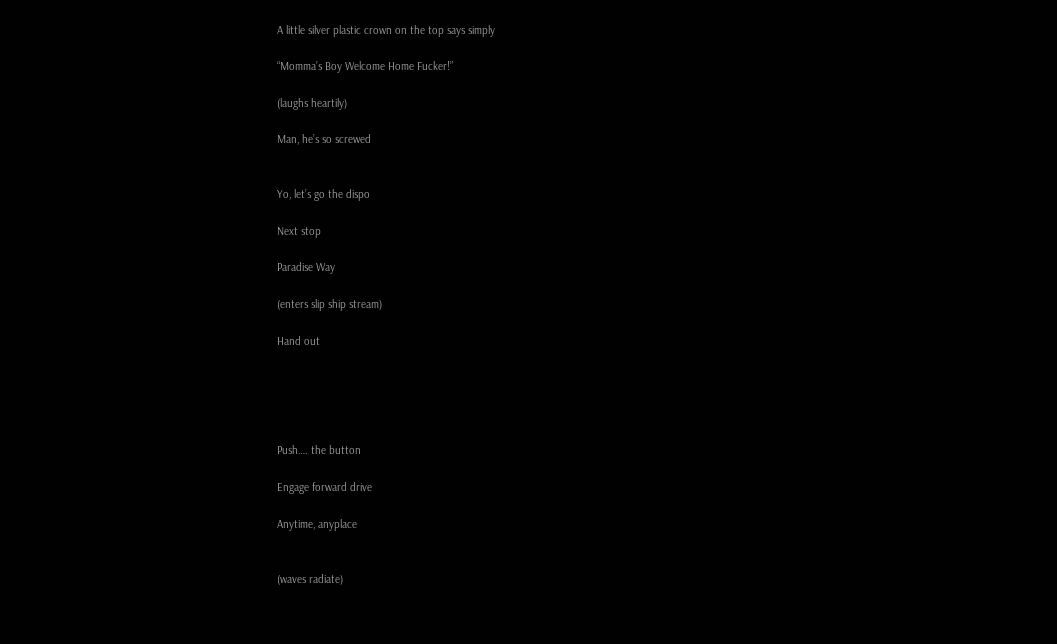A little silver plastic crown on the top says simply

“Momma’s Boy Welcome Home Fucker!”

(laughs heartily)

Man, he’s so screwed


Yo, let’s go the dispo

Next stop

Paradise Way

(enters slip ship stream)

Hand out





Push…. the button

Engage forward drive

Anytime, anyplace


(waves radiate)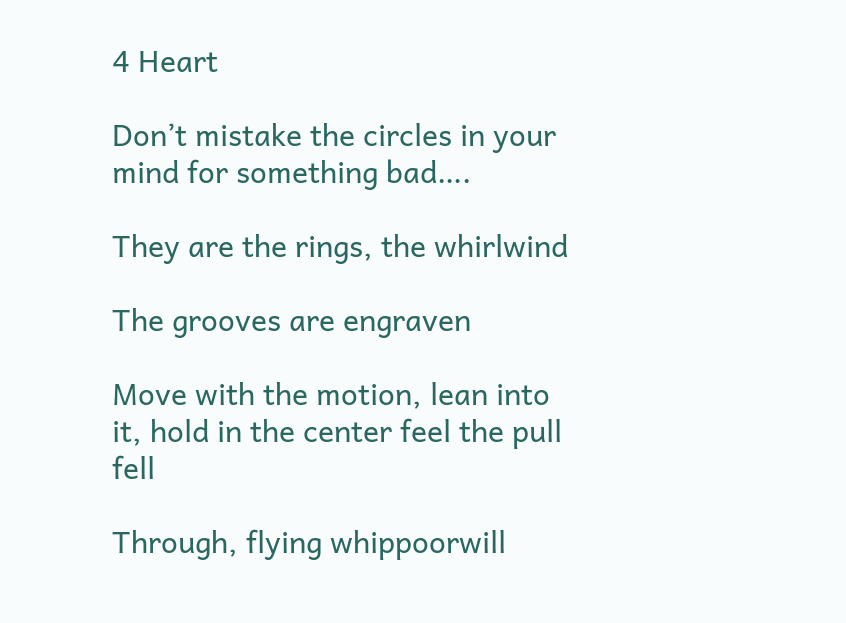4 Heart

Don’t mistake the circles in your mind for something bad….

They are the rings, the whirlwind

The grooves are engraven

Move with the motion, lean into it, hold in the center feel the pull fell

Through, flying whippoorwill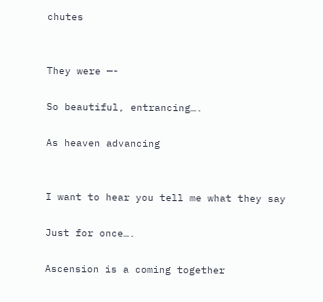chutes


They were —-

So beautiful, entrancing….

As heaven advancing


I want to hear you tell me what they say

Just for once….

Ascension is a coming together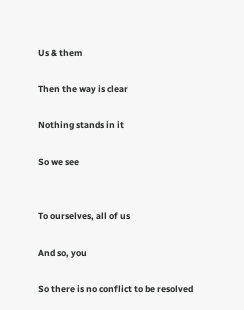Us & them

Then the way is clear

Nothing stands in it

So we see


To ourselves, all of us

And so, you

So there is no conflict to be resolved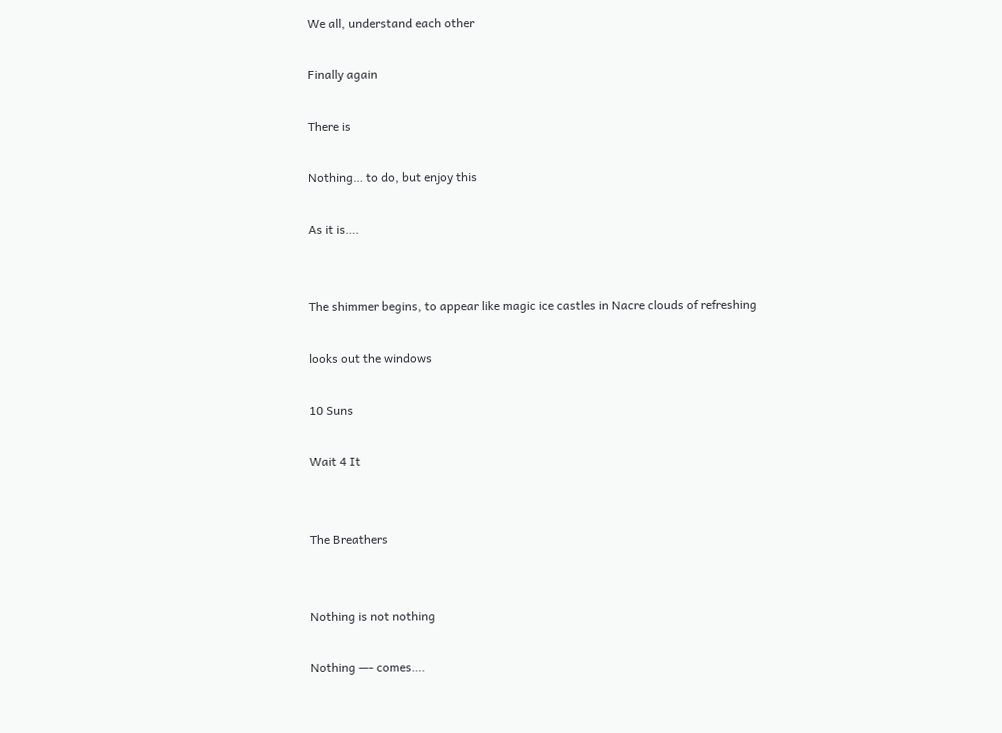We all, understand each other

Finally again

There is

Nothing… to do, but enjoy this

As it is….


The shimmer begins, to appear like magic ice castles in Nacre clouds of refreshing

looks out the windows

10 Suns

Wait 4 It


The Breathers


Nothing is not nothing

Nothing —- comes….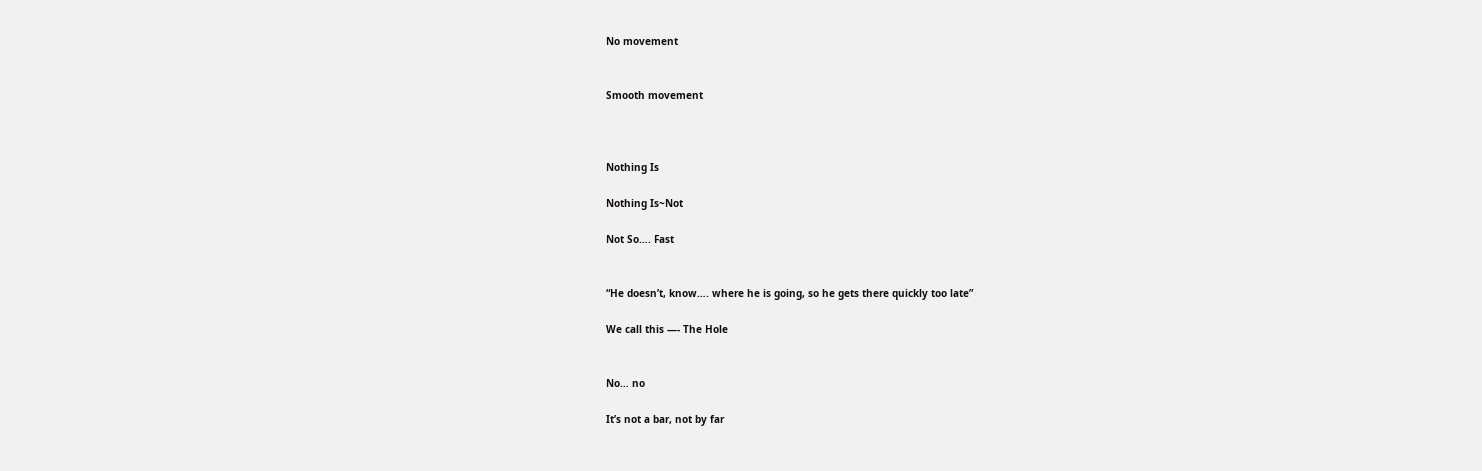No movement


Smooth movement



Nothing Is

Nothing Is~Not

Not So…. Fast


“He doesn’t, know…. where he is going, so he gets there quickly too late”

We call this —- The Hole


No… no

It’s not a bar, not by far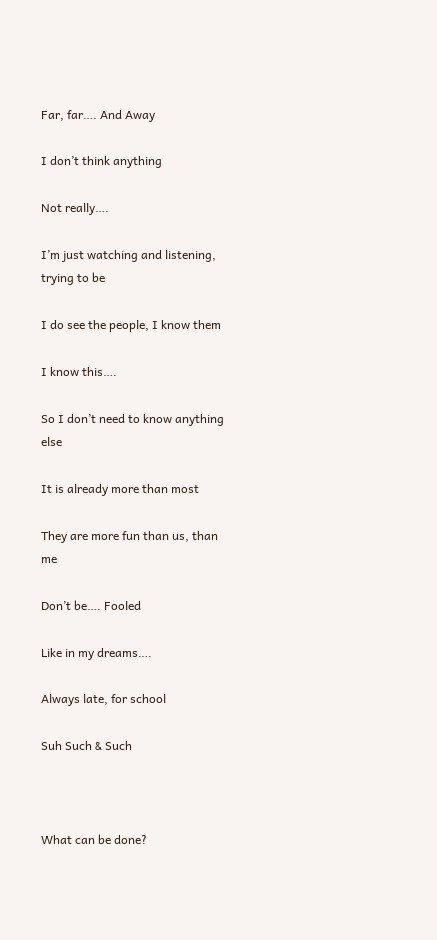Far, far…. And Away

I don’t think anything

Not really….

I’m just watching and listening, trying to be

I do see the people, I know them

I know this….

So I don’t need to know anything else

It is already more than most

They are more fun than us, than me

Don’t be…. Fooled

Like in my dreams….

Always late, for school

Suh Such & Such



What can be done?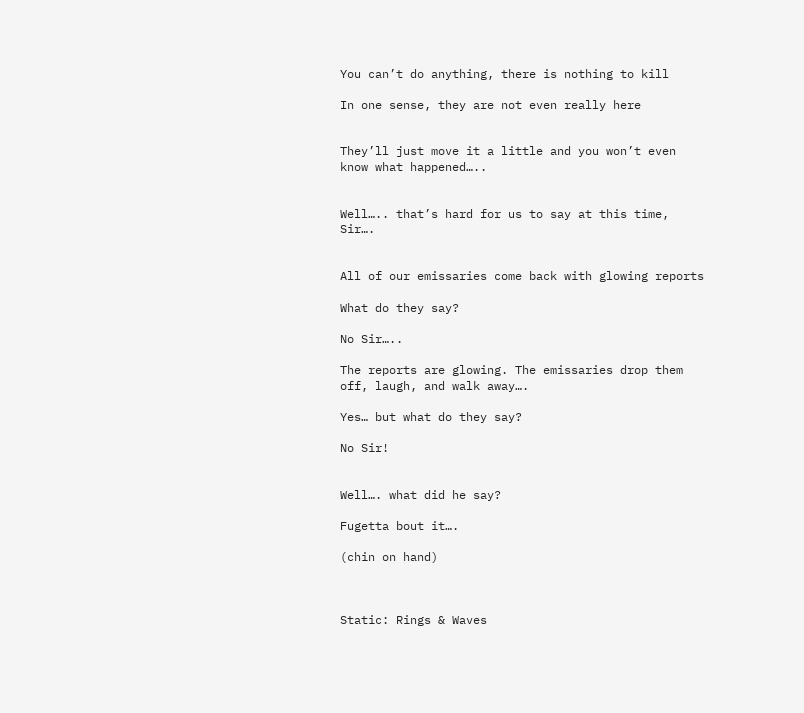You can’t do anything, there is nothing to kill

In one sense, they are not even really here


They’ll just move it a little and you won’t even know what happened…..


Well….. that’s hard for us to say at this time, Sir….


All of our emissaries come back with glowing reports

What do they say?

No Sir…..

The reports are glowing. The emissaries drop them off, laugh, and walk away….

Yes… but what do they say?

No Sir!


Well…. what did he say?

Fugetta bout it….

(chin on hand)



Static: Rings & Waves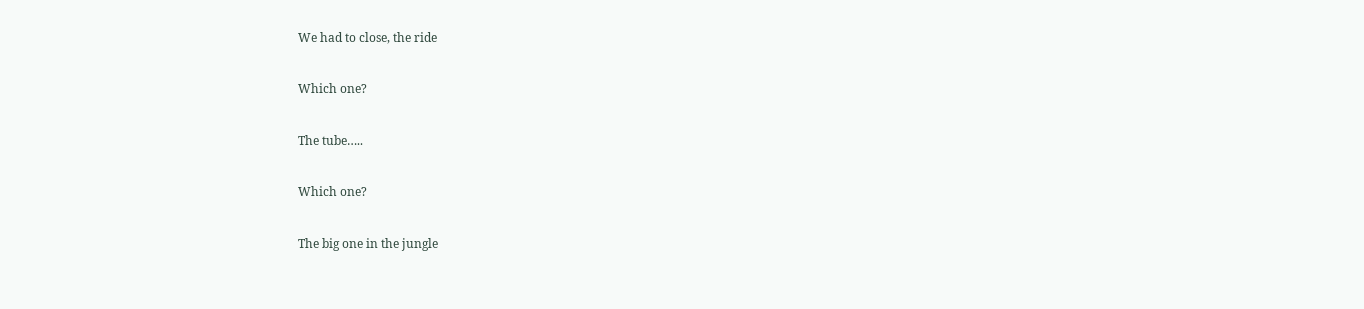We had to close, the ride

Which one?

The tube…..

Which one?

The big one in the jungle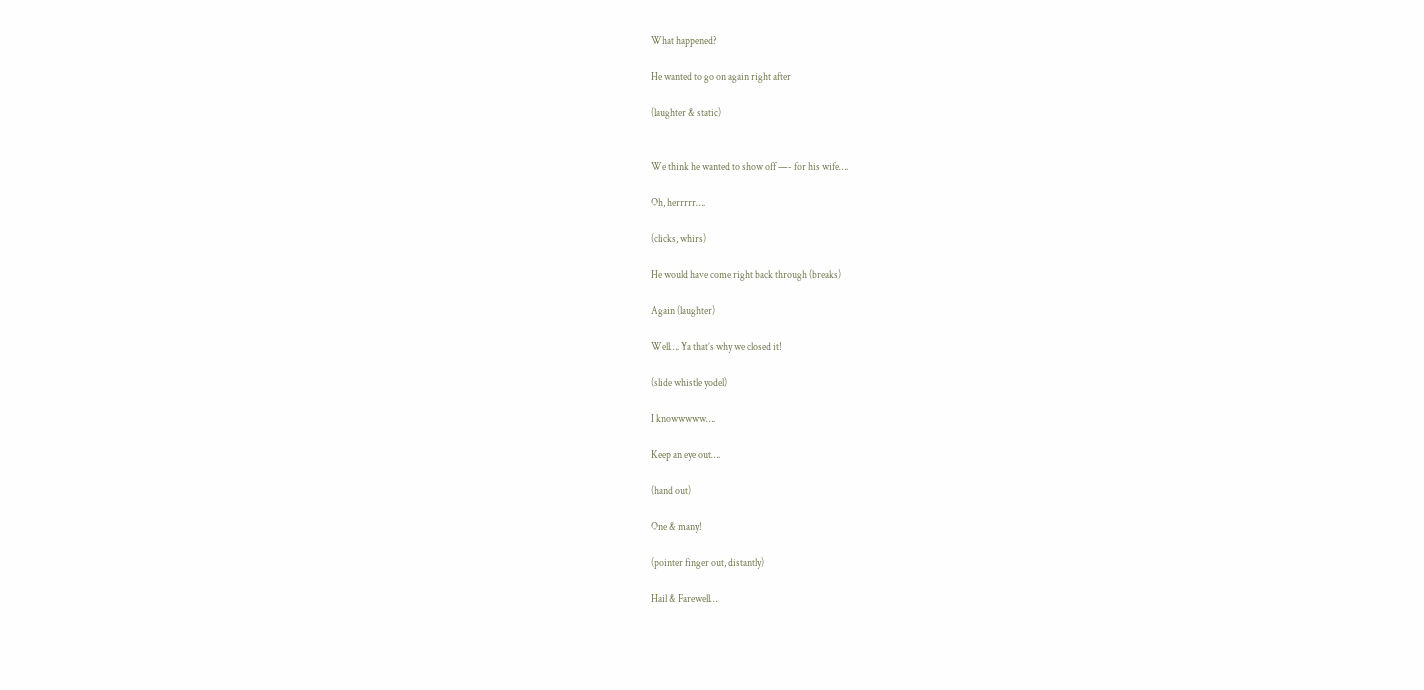What happened?

He wanted to go on again right after

(laughter & static)


We think he wanted to show off —- for his wife….

Oh, herrrrr….

(clicks, whirs)

He would have come right back through (breaks)

Again (laughter)

Well…. Ya that’s why we closed it!

(slide whistle yodel)

I knowwwww….

Keep an eye out….

(hand out)

One & many!

(pointer finger out, distantly)

Hail & Farewell…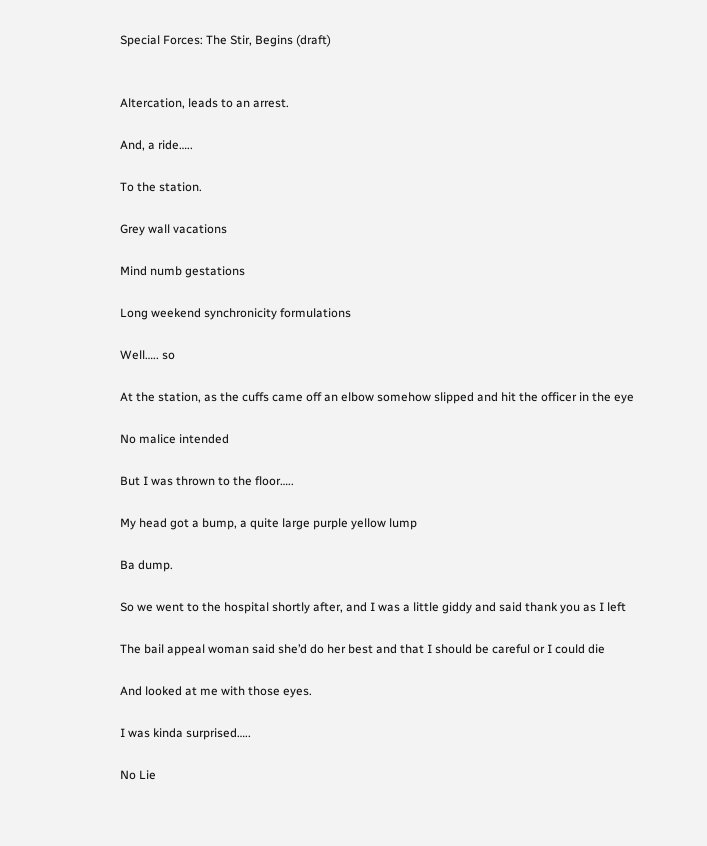Special Forces: The Stir, Begins (draft)


Altercation, leads to an arrest.

And, a ride…..

To the station.

Grey wall vacations

Mind numb gestations

Long weekend synchronicity formulations

Well….. so

At the station, as the cuffs came off an elbow somehow slipped and hit the officer in the eye

No malice intended

But I was thrown to the floor…..

My head got a bump, a quite large purple yellow lump

Ba dump.

So we went to the hospital shortly after, and I was a little giddy and said thank you as I left

The bail appeal woman said she’d do her best and that I should be careful or I could die

And looked at me with those eyes.

I was kinda surprised…..

No Lie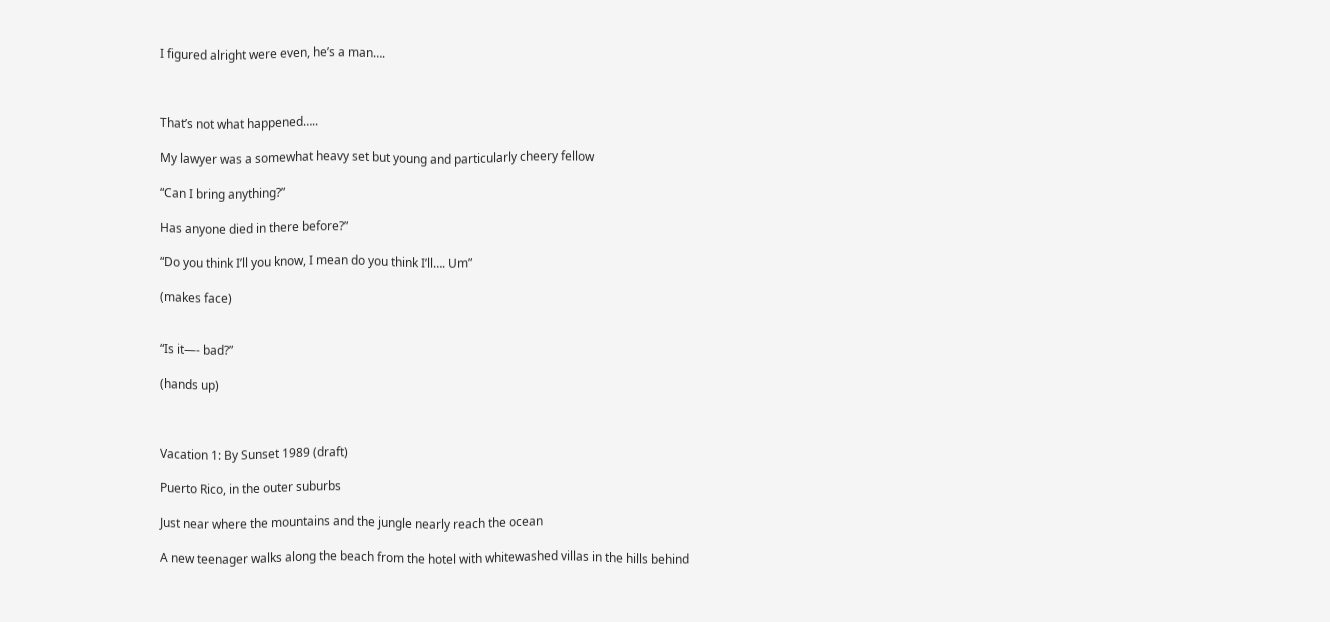I figured alright were even, he’s a man….



That’s not what happened…..

My lawyer was a somewhat heavy set but young and particularly cheery fellow

“Can I bring anything?”

Has anyone died in there before?”

“Do you think I’ll you know, I mean do you think I’ll…. Um”

(makes face)


“Is it—- bad?”

(hands up)



Vacation 1: By Sunset 1989 (draft)

Puerto Rico, in the outer suburbs

Just near where the mountains and the jungle nearly reach the ocean

A new teenager walks along the beach from the hotel with whitewashed villas in the hills behind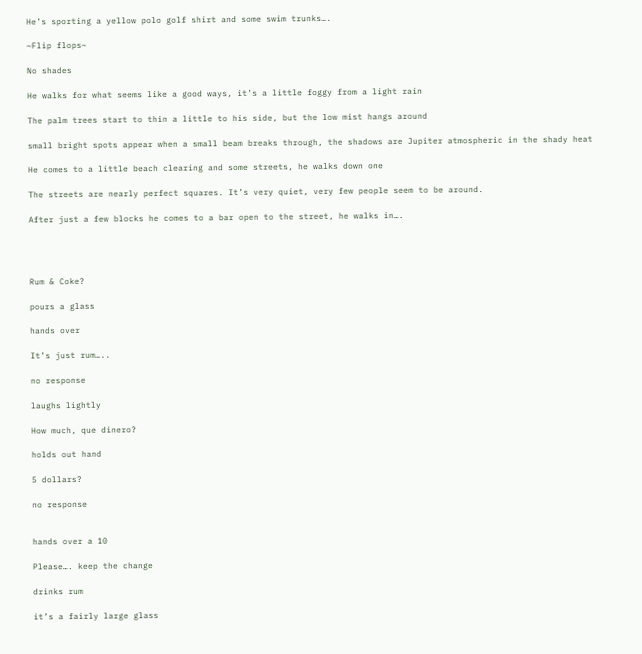He’s sporting a yellow polo golf shirt and some swim trunks….

~Flip flops~

No shades

He walks for what seems like a good ways, it’s a little foggy from a light rain

The palm trees start to thin a little to his side, but the low mist hangs around

small bright spots appear when a small beam breaks through, the shadows are Jupiter atmospheric in the shady heat

He comes to a little beach clearing and some streets, he walks down one

The streets are nearly perfect squares. It’s very quiet, very few people seem to be around.

After just a few blocks he comes to a bar open to the street, he walks in….




Rum & Coke?

pours a glass

hands over

It’s just rum…..

no response

laughs lightly

How much, que dinero?

holds out hand

5 dollars?

no response


hands over a 10

Please…. keep the change

drinks rum

it’s a fairly large glass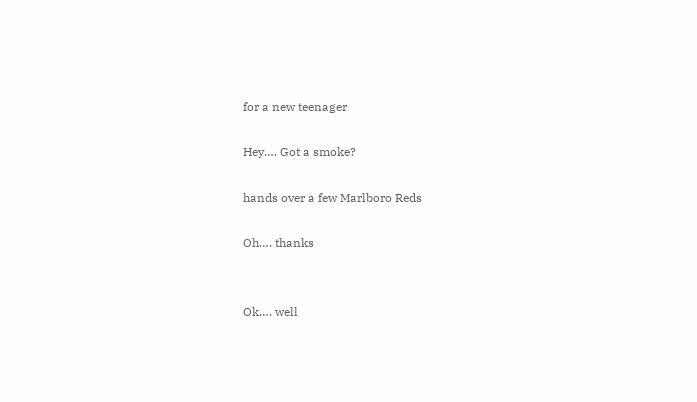for a new teenager

Hey…. Got a smoke?

hands over a few Marlboro Reds

Oh…. thanks


Ok…. well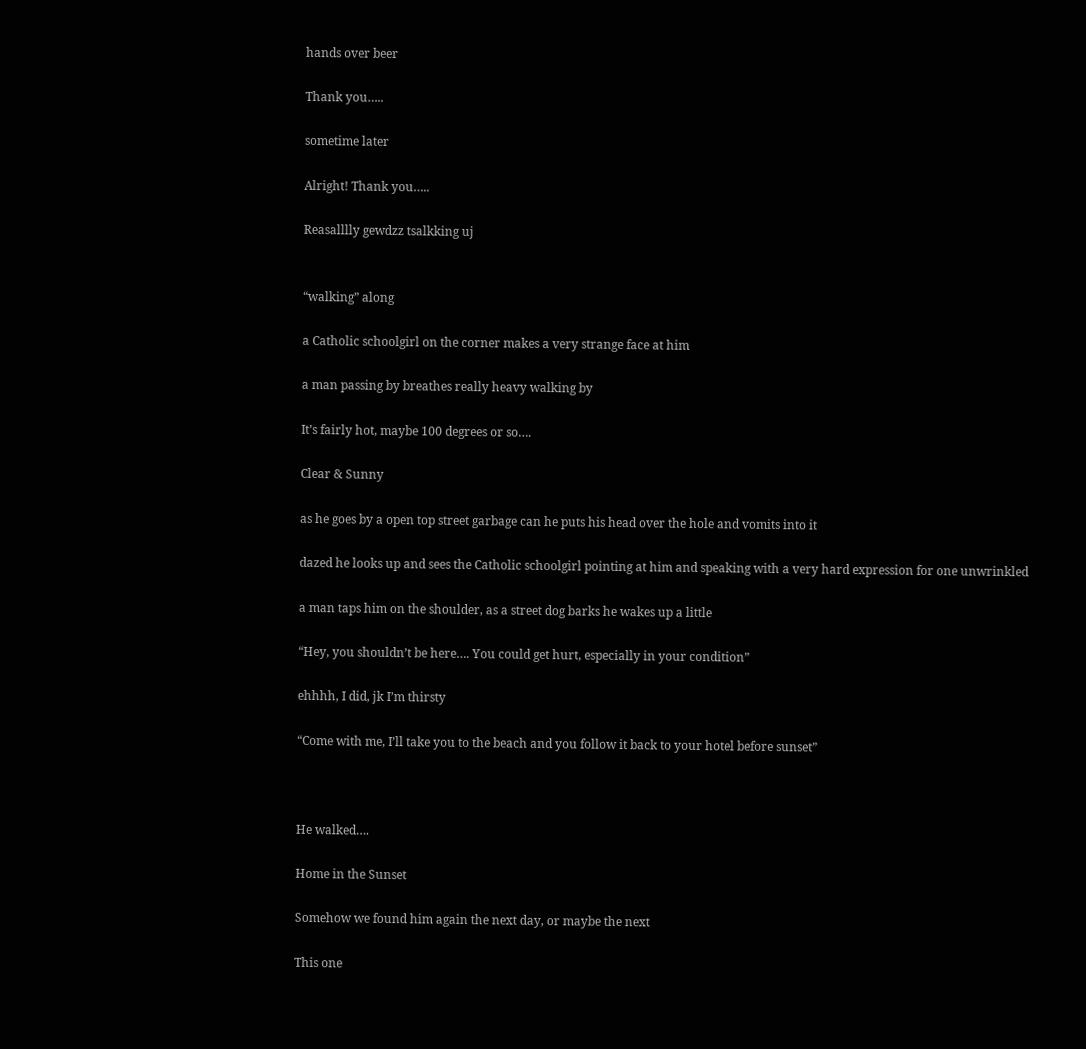hands over beer

Thank you…..

sometime later

Alright! Thank you…..

Reasalllly gewdzz tsalkking uj


“walking” along

a Catholic schoolgirl on the corner makes a very strange face at him

a man passing by breathes really heavy walking by

It’s fairly hot, maybe 100 degrees or so….

Clear & Sunny

as he goes by a open top street garbage can he puts his head over the hole and vomits into it

dazed he looks up and sees the Catholic schoolgirl pointing at him and speaking with a very hard expression for one unwrinkled

a man taps him on the shoulder, as a street dog barks he wakes up a little

“Hey, you shouldn’t be here…. You could get hurt, especially in your condition”

ehhhh, I did, jk I’m thirsty

“Come with me, I’ll take you to the beach and you follow it back to your hotel before sunset”



He walked….

Home in the Sunset

Somehow we found him again the next day, or maybe the next

This one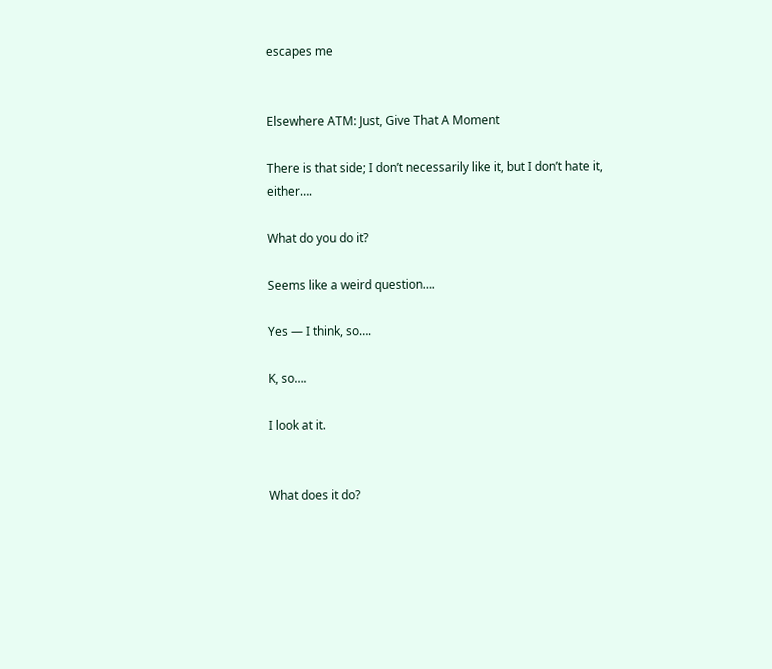escapes me


Elsewhere ATM: Just, Give That A Moment

There is that side; I don’t necessarily like it, but I don’t hate it, either….

What do you do it?

Seems like a weird question….

Yes — I think, so….

K, so….

I look at it.


What does it do?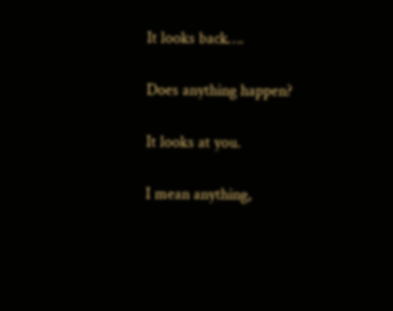It looks back….

Does anything happen?

It looks at you.

I mean anything,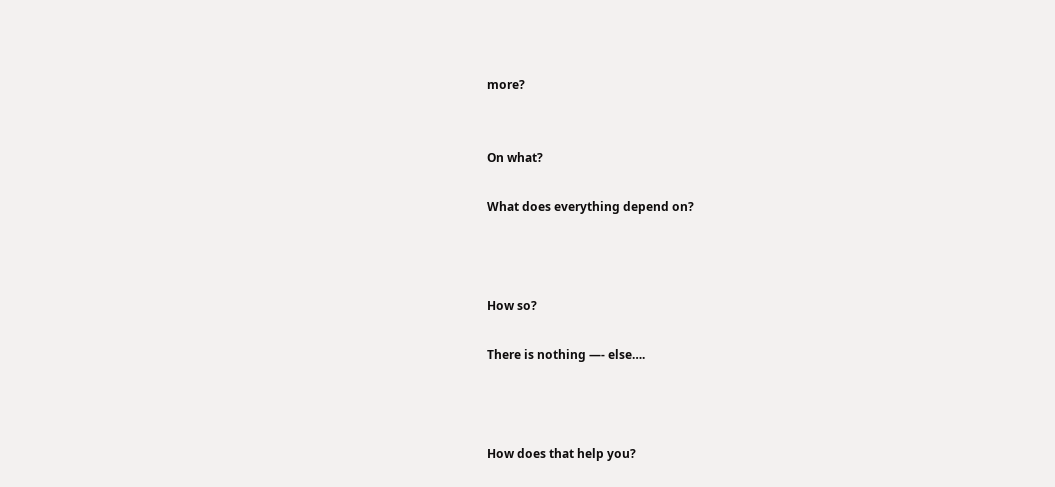more?


On what?

What does everything depend on?



How so?

There is nothing —- else….



How does that help you?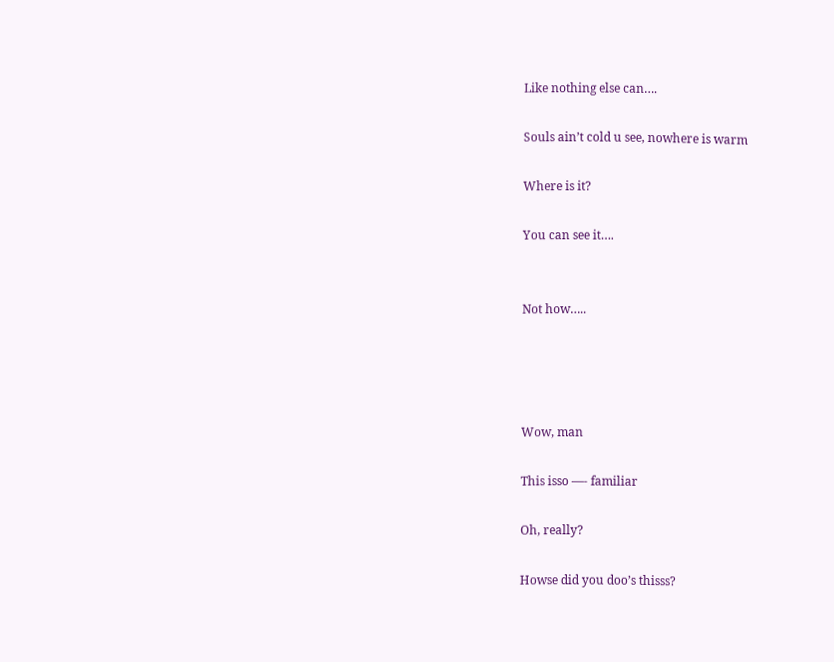Like nothing else can….

Souls ain’t cold u see, nowhere is warm

Where is it?

You can see it….


Not how…..




Wow, man

This isso —- familiar

Oh, really?

Howse did you doo’s thisss?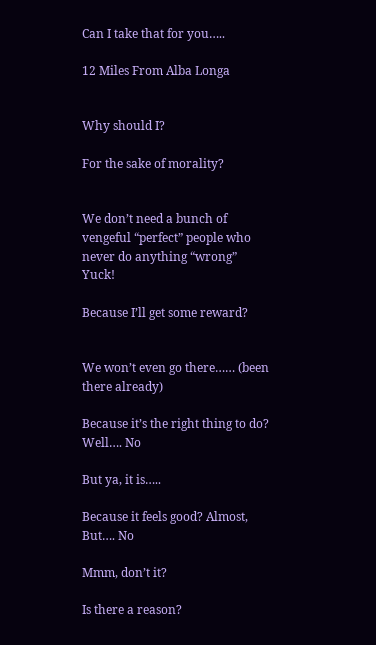Can I take that for you…..

12 Miles From Alba Longa


Why should I?

For the sake of morality?


We don’t need a bunch of vengeful “perfect” people who never do anything “wrong” Yuck!

Because I’ll get some reward?


We won’t even go there…… (been there already)

Because it’s the right thing to do? Well…. No

But ya, it is…..

Because it feels good? Almost, But…. No

Mmm, don’t it?

Is there a reason?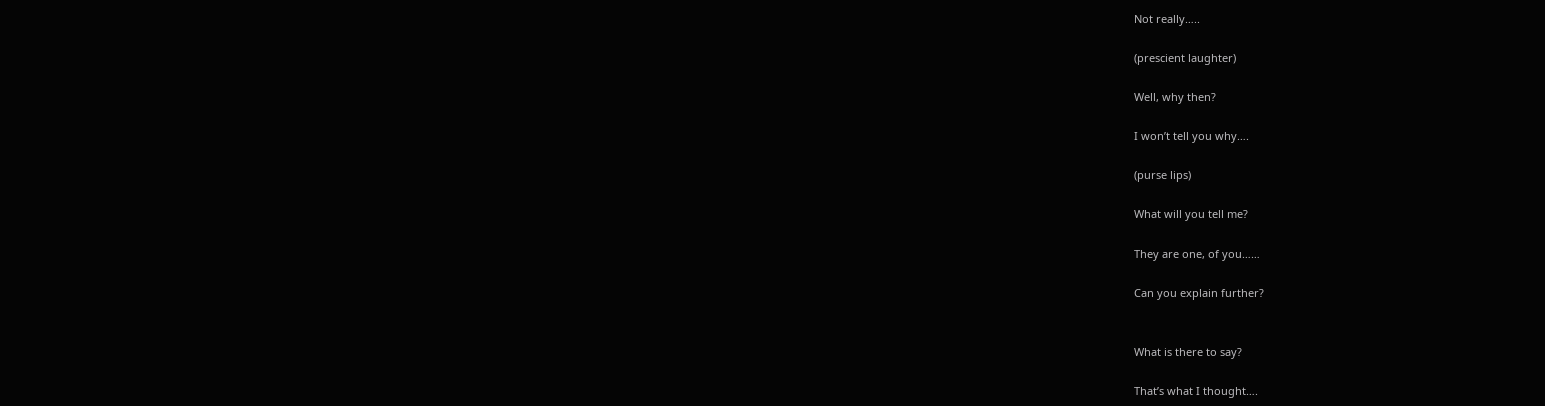Not really…..

(prescient laughter)

Well, why then?

I won’t tell you why….

(purse lips)

What will you tell me?

They are one, of you……

Can you explain further?


What is there to say?

That’s what I thought….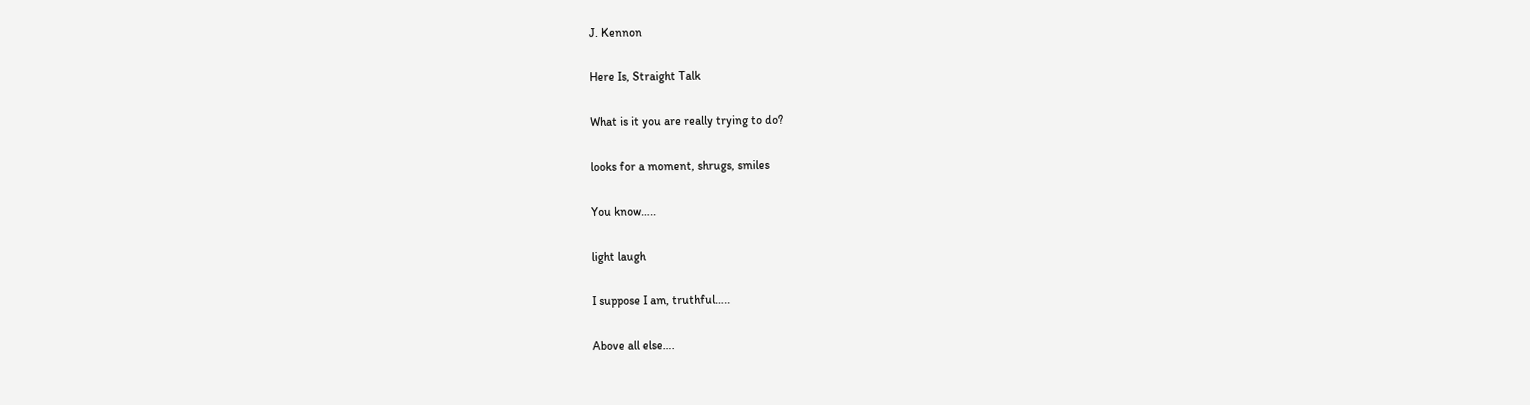J. Kennon

Here Is, Straight Talk

What is it you are really trying to do?

looks for a moment, shrugs, smiles

You know…..

light laugh

I suppose I am, truthful…..

Above all else….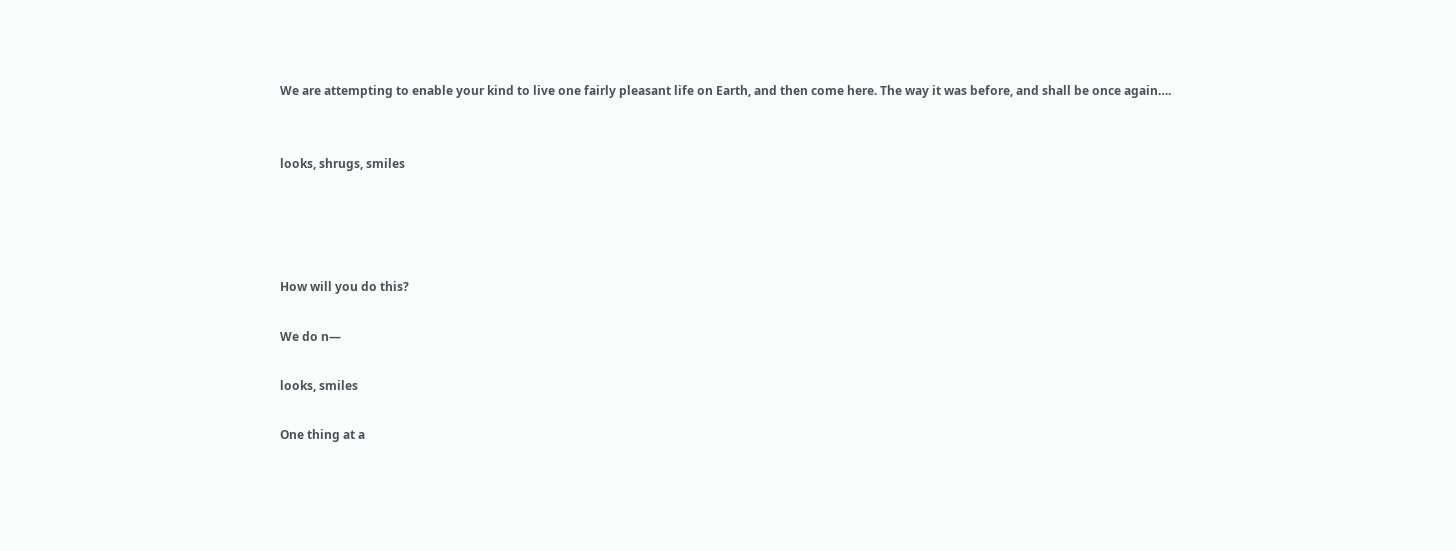We are attempting to enable your kind to live one fairly pleasant life on Earth, and then come here. The way it was before, and shall be once again….


looks, shrugs, smiles




How will you do this?

We do n—

looks, smiles

One thing at a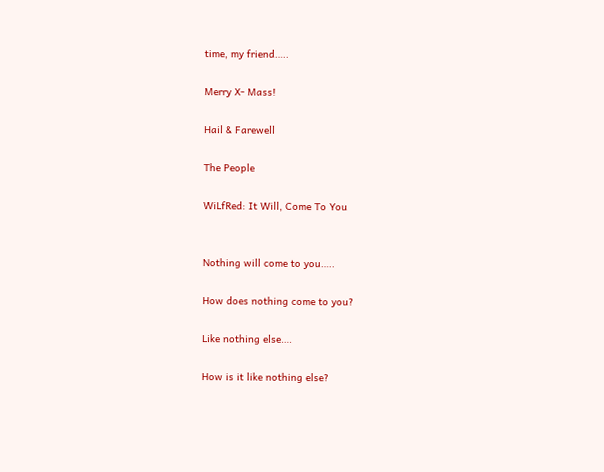time, my friend…..

Merry X- Mass!

Hail & Farewell

The People

WiLfRed: It Will, Come To You


Nothing will come to you…..

How does nothing come to you?

Like nothing else….

How is it like nothing else?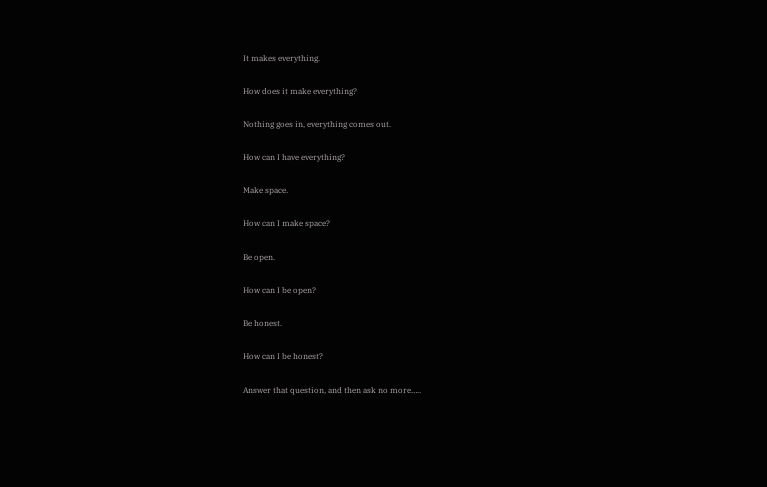It makes everything.

How does it make everything?

Nothing goes in, everything comes out.

How can I have everything?

Make space.

How can I make space?

Be open.

How can I be open?

Be honest.

How can I be honest?

Answer that question, and then ask no more…..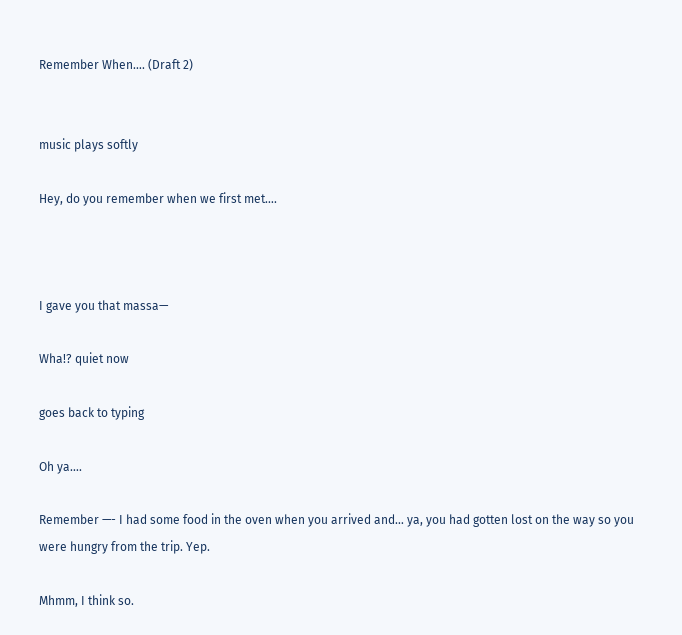Remember When…. (Draft 2)


music plays softly

Hey, do you remember when we first met….



I gave you that massa—

Wha!? quiet now

goes back to typing

Oh ya….

Remember —- I had some food in the oven when you arrived and… ya, you had gotten lost on the way so you were hungry from the trip. Yep.

Mhmm, I think so.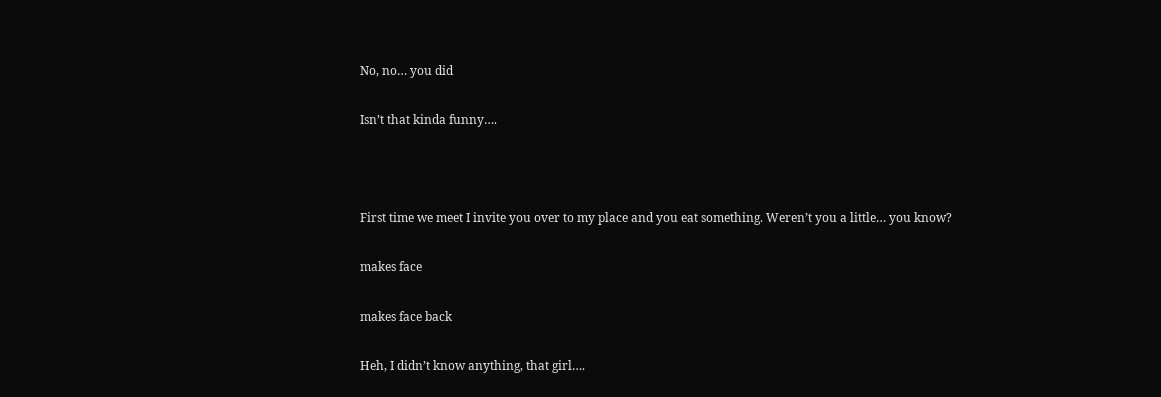No, no… you did

Isn’t that kinda funny….



First time we meet I invite you over to my place and you eat something. Weren’t you a little… you know?

makes face

makes face back

Heh, I didn’t know anything, that girl….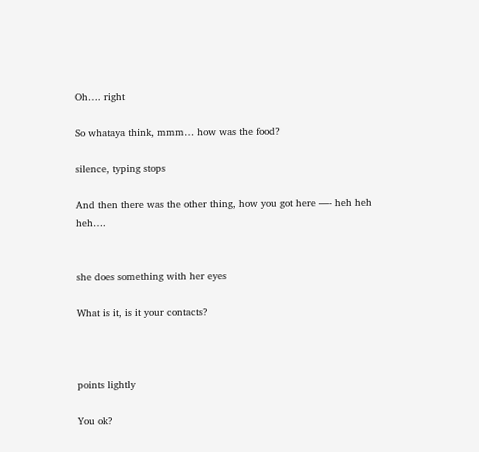Oh…. right

So whataya think, mmm… how was the food?

silence, typing stops

And then there was the other thing, how you got here —- heh heh heh….


she does something with her eyes

What is it, is it your contacts?



points lightly

You ok?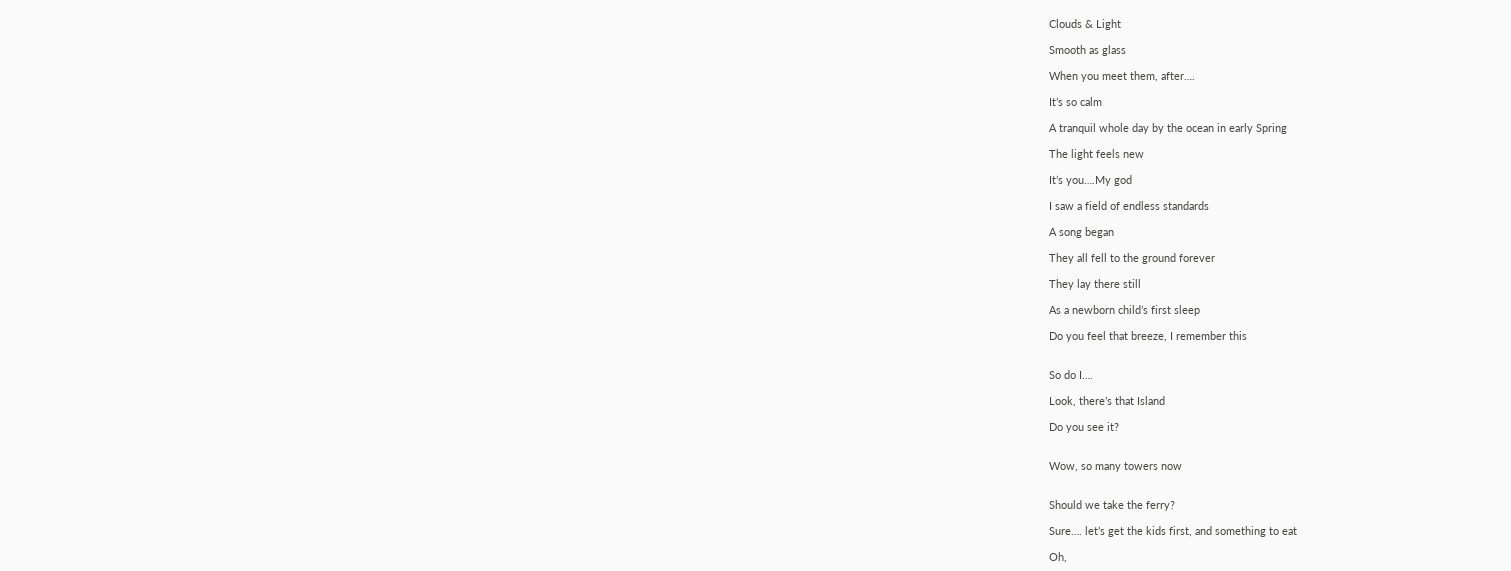Clouds & Light

Smooth as glass

When you meet them, after….

It’s so calm

A tranquil whole day by the ocean in early Spring

The light feels new

It’s you….My god

I saw a field of endless standards

A song began

They all fell to the ground forever

They lay there still

As a newborn child’s first sleep

Do you feel that breeze, I remember this


So do I….

Look, there’s that Island

Do you see it?


Wow, so many towers now


Should we take the ferry?

Sure…. let’s get the kids first, and something to eat

Oh,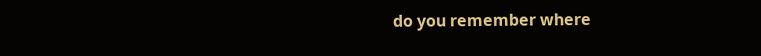do you remember where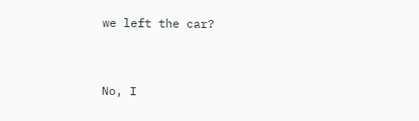we left the car?


No, I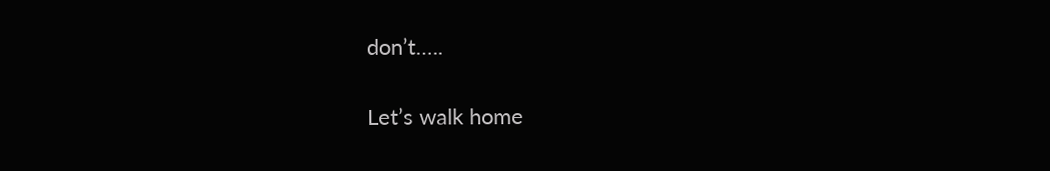don’t…..

Let’s walk home